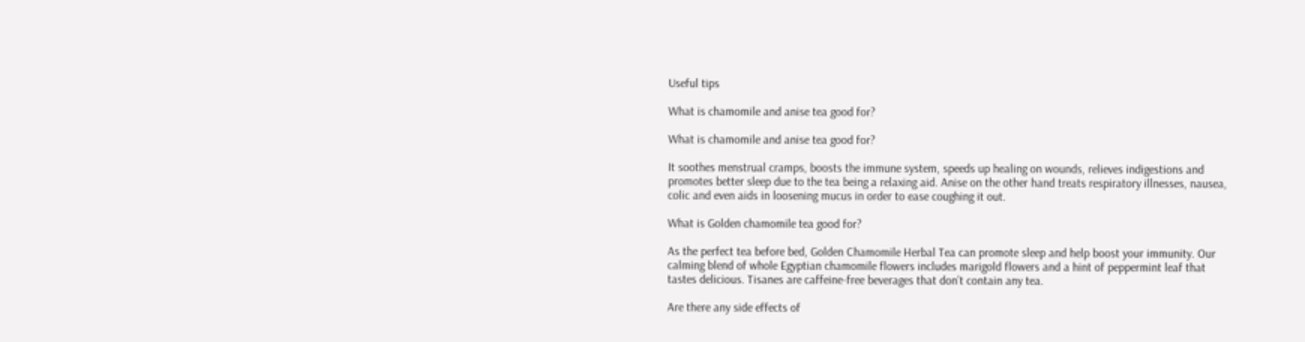Useful tips

What is chamomile and anise tea good for?

What is chamomile and anise tea good for?

It soothes menstrual cramps, boosts the immune system, speeds up healing on wounds, relieves indigestions and promotes better sleep due to the tea being a relaxing aid. Anise on the other hand treats respiratory illnesses, nausea, colic and even aids in loosening mucus in order to ease coughing it out.

What is Golden chamomile tea good for?

As the perfect tea before bed, Golden Chamomile Herbal Tea can promote sleep and help boost your immunity. Our calming blend of whole Egyptian chamomile flowers includes marigold flowers and a hint of peppermint leaf that tastes delicious. Tisanes are caffeine-free beverages that don’t contain any tea.

Are there any side effects of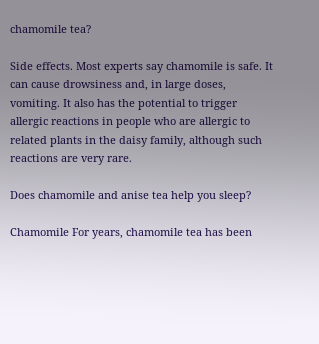chamomile tea?

Side effects. Most experts say chamomile is safe. It can cause drowsiness and, in large doses, vomiting. It also has the potential to trigger allergic reactions in people who are allergic to related plants in the daisy family, although such reactions are very rare.

Does chamomile and anise tea help you sleep?

Chamomile For years, chamomile tea has been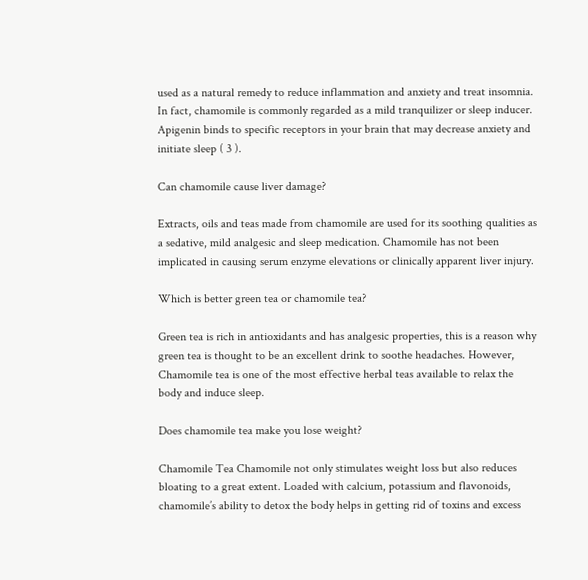used as a natural remedy to reduce inflammation and anxiety and treat insomnia. In fact, chamomile is commonly regarded as a mild tranquilizer or sleep inducer. Apigenin binds to specific receptors in your brain that may decrease anxiety and initiate sleep ( 3 ).

Can chamomile cause liver damage?

Extracts, oils and teas made from chamomile are used for its soothing qualities as a sedative, mild analgesic and sleep medication. Chamomile has not been implicated in causing serum enzyme elevations or clinically apparent liver injury.

Which is better green tea or chamomile tea?

Green tea is rich in antioxidants and has analgesic properties, this is a reason why green tea is thought to be an excellent drink to soothe headaches. However, Chamomile tea is one of the most effective herbal teas available to relax the body and induce sleep.

Does chamomile tea make you lose weight?

Chamomile Tea Chamomile not only stimulates weight loss but also reduces bloating to a great extent. Loaded with calcium, potassium and flavonoids, chamomile’s ability to detox the body helps in getting rid of toxins and excess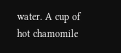water. A cup of hot chamomile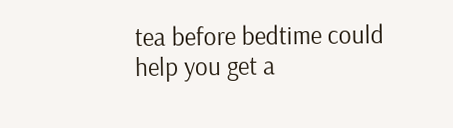tea before bedtime could help you get a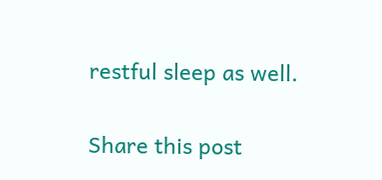restful sleep as well.

Share this post